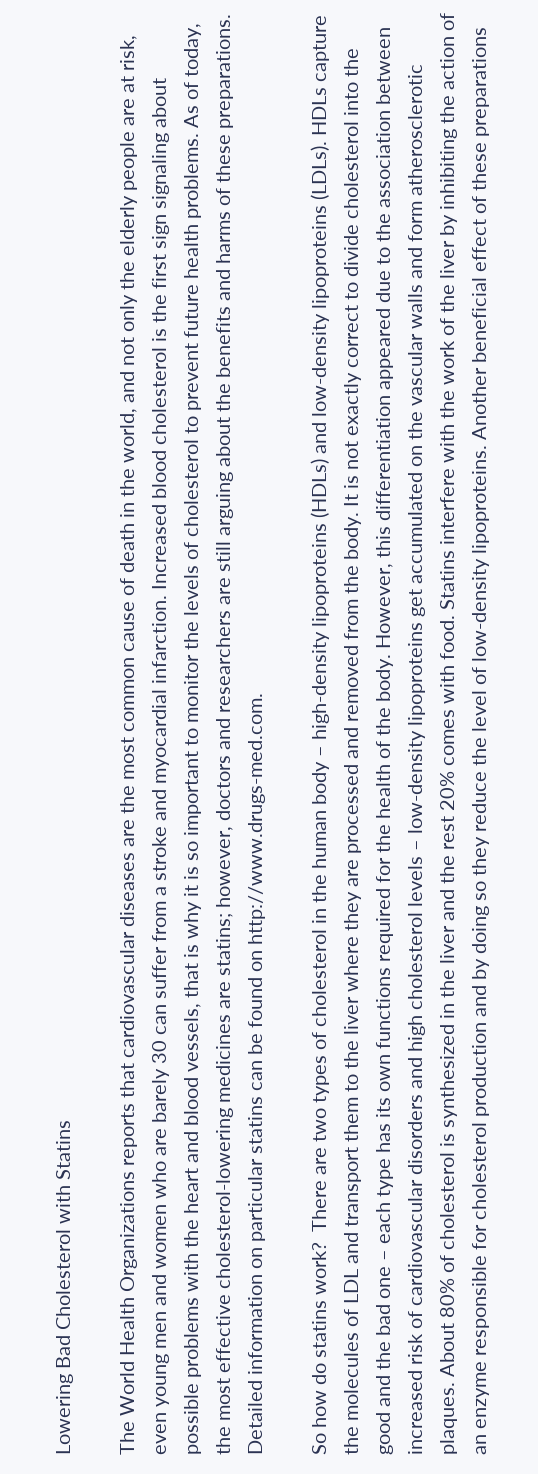Lowering Bad Cholesterol with Statins

The World Health Organizations reports that cardiovascular diseases are the most common cause of death in the world, and not only the elderly people are at risk, even young men and women who are barely 30 can suffer from a stroke and myocardial infarction. Increased blood cholesterol is the first sign signaling about possible problems with the heart and blood vessels, that is why it is so important to monitor the levels of cholesterol to prevent future health problems. As of today, the most effective cholesterol-lowering medicines are statins; however, doctors and researchers are still arguing about the benefits and harms of these preparations. Detailed information on particular statins can be found on http://www.drugs-med.com.

So how do statins work?  There are two types of cholesterol in the human body – high-density lipoproteins (HDLs) and low-density lipoproteins (LDLs). HDLs capture the molecules of LDL and transport them to the liver where they are processed and removed from the body. It is not exactly correct to divide cholesterol into the good and the bad one – each type has its own functions required for the health of the body. However, this differentiation appeared due to the association between increased risk of cardiovascular disorders and high cholesterol levels – low-density lipoproteins get accumulated on the vascular walls and form atherosclerotic plaques. About 80% of cholesterol is synthesized in the liver and the rest 20% comes with food. Statins interfere with the work of the liver by inhibiting the action of an enzyme responsible for cholesterol production and by doing so they reduce the level of low-density lipoproteins. Another beneficial effect of these preparations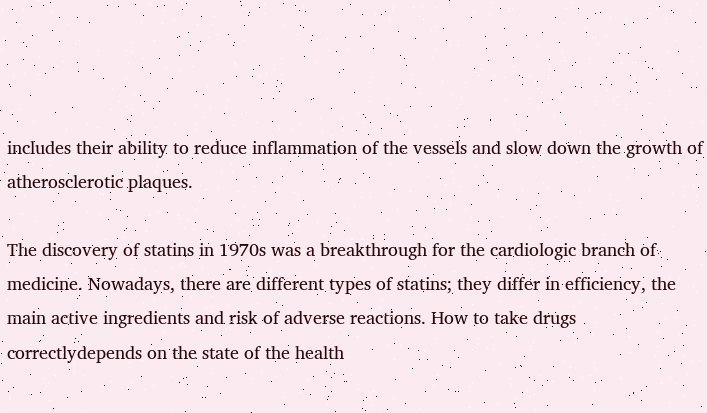includes their ability to reduce inflammation of the vessels and slow down the growth of atherosclerotic plaques.

The discovery of statins in 1970s was a breakthrough for the cardiologic branch of medicine. Nowadays, there are different types of statins; they differ in efficiency, the main active ingredients and risk of adverse reactions. How to take drugs correctlydepends on the state of the health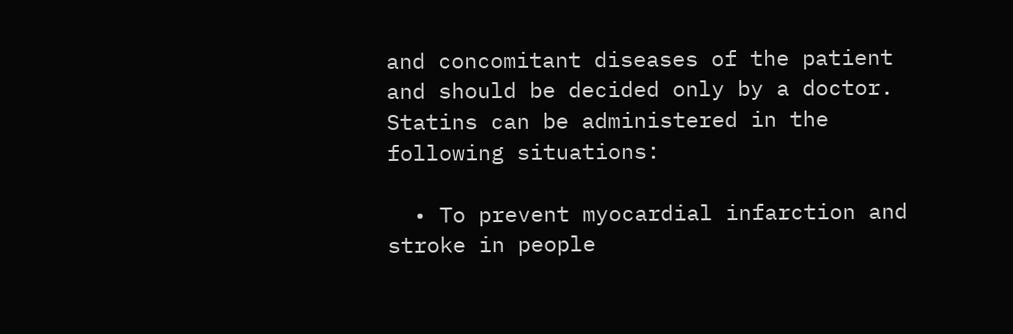and concomitant diseases of the patient and should be decided only by a doctor. Statins can be administered in the following situations:

  • To prevent myocardial infarction and stroke in people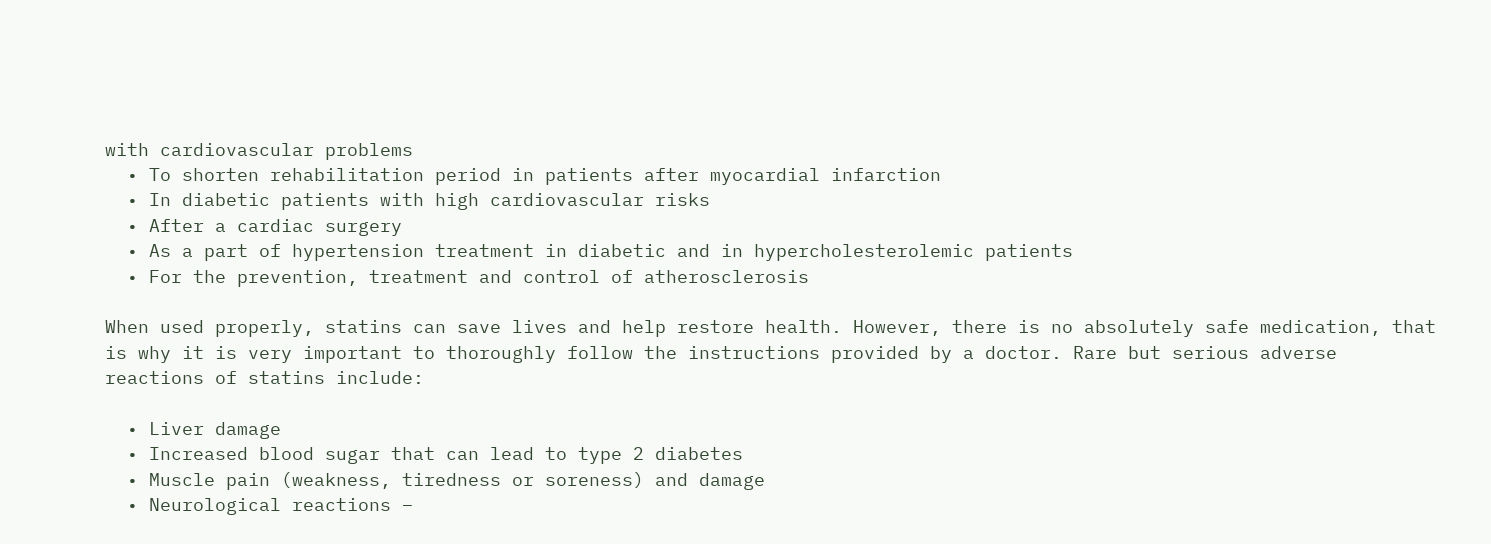with cardiovascular problems
  • To shorten rehabilitation period in patients after myocardial infarction
  • In diabetic patients with high cardiovascular risks
  • After a cardiac surgery
  • As a part of hypertension treatment in diabetic and in hypercholesterolemic patients
  • For the prevention, treatment and control of atherosclerosis

When used properly, statins can save lives and help restore health. However, there is no absolutely safe medication, that is why it is very important to thoroughly follow the instructions provided by a doctor. Rare but serious adverse reactions of statins include:

  • Liver damage
  • Increased blood sugar that can lead to type 2 diabetes
  • Muscle pain (weakness, tiredness or soreness) and damage
  • Neurological reactions –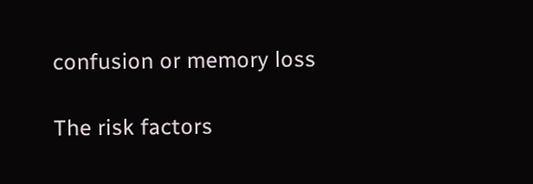confusion or memory loss

The risk factors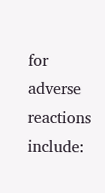for adverse reactions include: